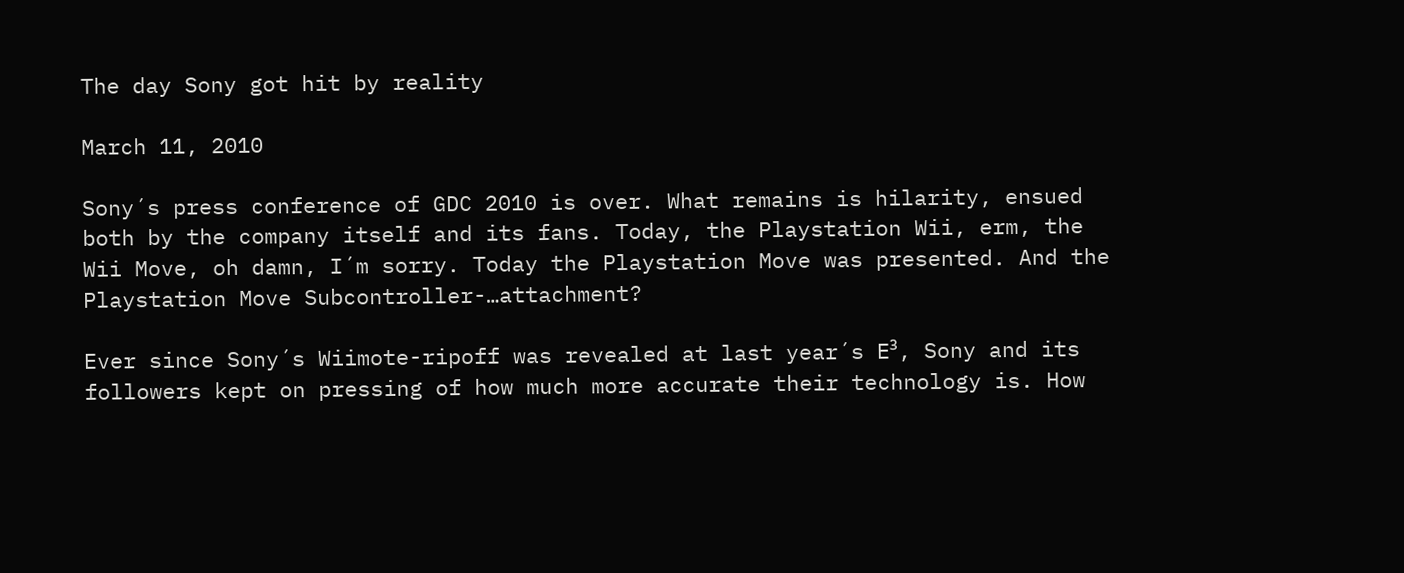The day Sony got hit by reality

March 11, 2010

Sony´s press conference of GDC 2010 is over. What remains is hilarity, ensued both by the company itself and its fans. Today, the Playstation Wii, erm, the Wii Move, oh damn, I´m sorry. Today the Playstation Move was presented. And the Playstation Move Subcontroller-…attachment?

Ever since Sony´s Wiimote-ripoff was revealed at last year´s E³, Sony and its followers kept on pressing of how much more accurate their technology is. How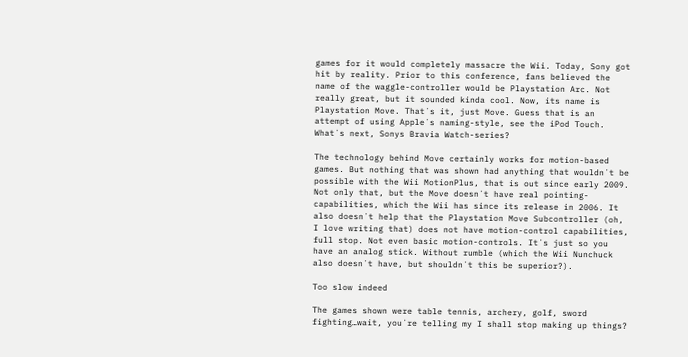games for it would completely massacre the Wii. Today, Sony got hit by reality. Prior to this conference, fans believed the name of the waggle-controller would be Playstation Arc. Not really great, but it sounded kinda cool. Now, its name is Playstation Move. That´s it, just Move. Guess that is an attempt of using Apple´s naming-style, see the iPod Touch. What´s next, Sonys Bravia Watch-series?

The technology behind Move certainly works for motion-based games. But nothing that was shown had anything that wouldn´t be possible with the Wii MotionPlus, that is out since early 2009. Not only that, but the Move doesn´t have real pointing-capabilities, which the Wii has since its release in 2006. It also doesn´t help that the Playstation Move Subcontroller (oh, I love writing that) does not have motion-control capabilities, full stop. Not even basic motion-controls. It´s just so you have an analog stick. Without rumble (which the Wii Nunchuck also doesn´t have, but shouldn´t this be superior?).

Too slow indeed

The games shown were table tennis, archery, golf, sword fighting…wait, you´re telling my I shall stop making up things?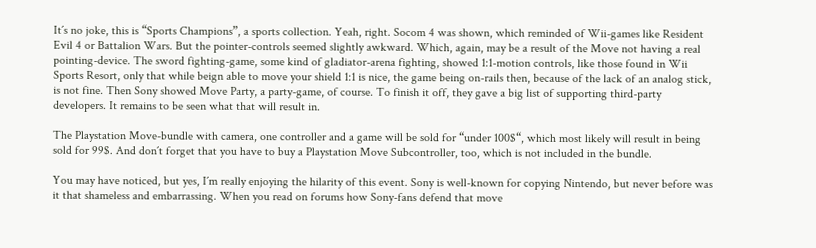It´s no joke, this is “Sports Champions”, a sports collection. Yeah, right. Socom 4 was shown, which reminded of Wii-games like Resident Evil 4 or Battalion Wars. But the pointer-controls seemed slightly awkward. Which, again, may be a result of the Move not having a real pointing-device. The sword fighting-game, some kind of gladiator-arena fighting, showed 1:1-motion controls, like those found in Wii Sports Resort, only that while beign able to move your shield 1:1 is nice, the game being on-rails then, because of the lack of an analog stick, is not fine. Then Sony showed Move Party, a party-game, of course. To finish it off, they gave a big list of supporting third-party developers. It remains to be seen what that will result in.

The Playstation Move-bundle with camera, one controller and a game will be sold for “under 100$“, which most likely will result in being sold for 99$. And don´t forget that you have to buy a Playstation Move Subcontroller, too, which is not included in the bundle.

You may have noticed, but yes, I´m really enjoying the hilarity of this event. Sony is well-known for copying Nintendo, but never before was it that shameless and embarrassing. When you read on forums how Sony-fans defend that move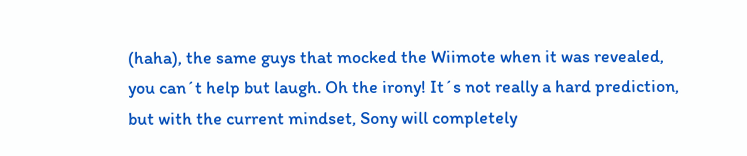(haha), the same guys that mocked the Wiimote when it was revealed, you can´t help but laugh. Oh the irony! It´s not really a hard prediction, but with the current mindset, Sony will completely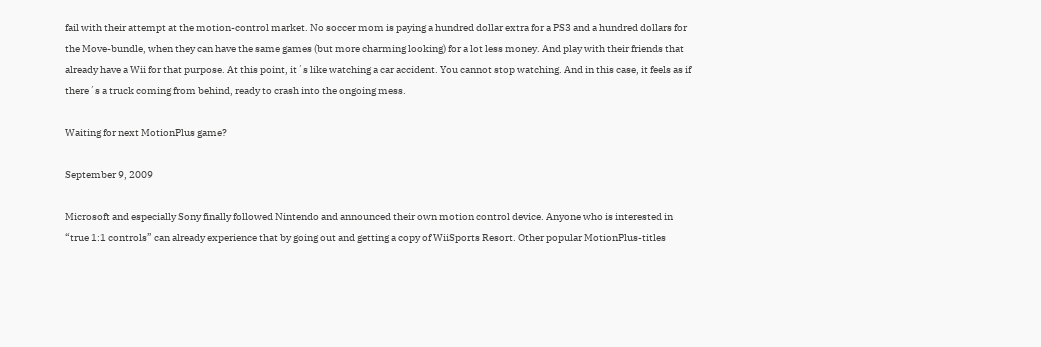fail with their attempt at the motion-control market. No soccer mom is paying a hundred dollar extra for a PS3 and a hundred dollars for the Move-bundle, when they can have the same games (but more charming looking) for a lot less money. And play with their friends that already have a Wii for that purpose. At this point, it´s like watching a car accident. You cannot stop watching. And in this case, it feels as if there´s a truck coming from behind, ready to crash into the ongoing mess.

Waiting for next MotionPlus game?

September 9, 2009

Microsoft and especially Sony finally followed Nintendo and announced their own motion control device. Anyone who is interested in “true 1:1 controls” can already experience that by going out and getting a copy of WiiSports Resort. Other popular MotionPlus-titles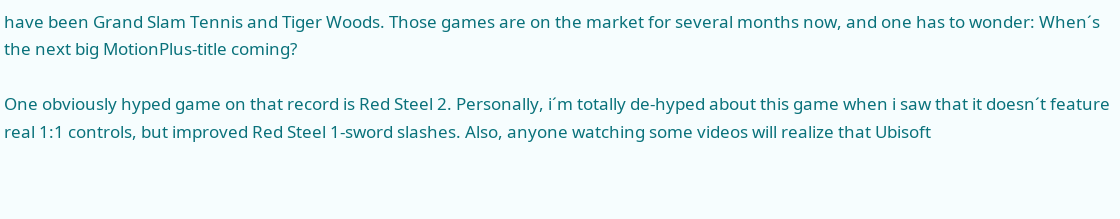have been Grand Slam Tennis and Tiger Woods. Those games are on the market for several months now, and one has to wonder: When´s the next big MotionPlus-title coming?

One obviously hyped game on that record is Red Steel 2. Personally, i´m totally de-hyped about this game when i saw that it doesn´t feature real 1:1 controls, but improved Red Steel 1-sword slashes. Also, anyone watching some videos will realize that Ubisoft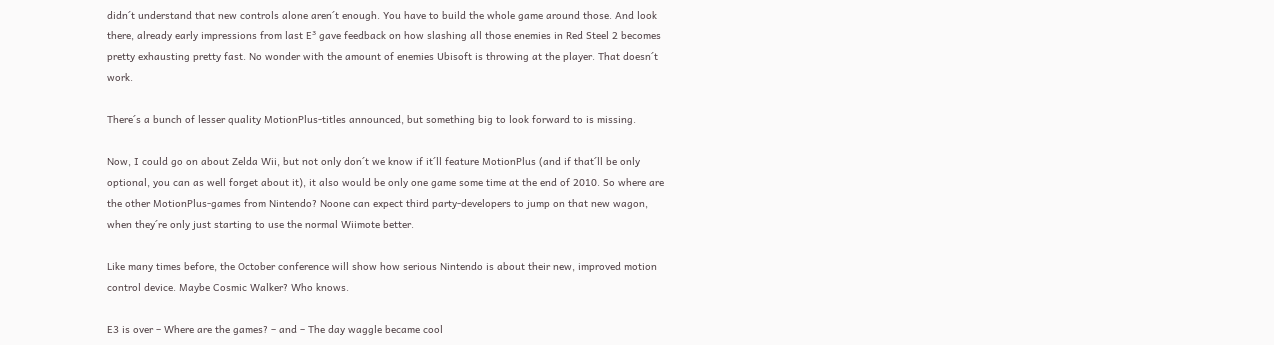didn´t understand that new controls alone aren´t enough. You have to build the whole game around those. And look there, already early impressions from last E³ gave feedback on how slashing all those enemies in Red Steel 2 becomes pretty exhausting pretty fast. No wonder with the amount of enemies Ubisoft is throwing at the player. That doesn´t work.

There´s a bunch of lesser quality MotionPlus-titles announced, but something big to look forward to is missing.

Now, I could go on about Zelda Wii, but not only don´t we know if it´ll feature MotionPlus (and if that´ll be only optional, you can as well forget about it), it also would be only one game some time at the end of 2010. So where are the other MotionPlus-games from Nintendo? Noone can expect third party-developers to jump on that new wagon, when they´re only just starting to use the normal Wiimote better.

Like many times before, the October conference will show how serious Nintendo is about their new, improved motion control device. Maybe Cosmic Walker? Who knows.

E3 is over – Where are the games? – and – The day waggle became cool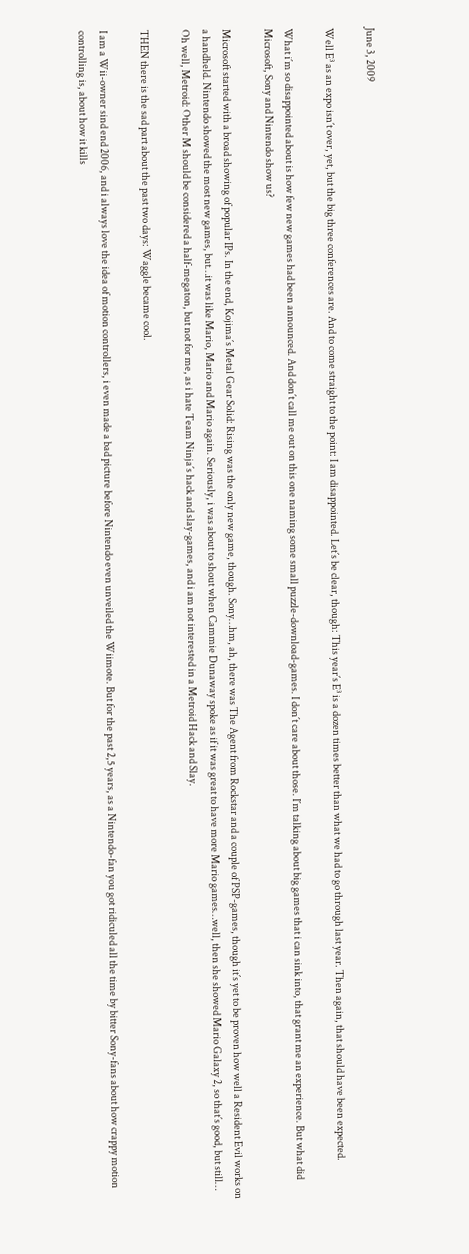June 3, 2009

Well E³ as an expo isn´t over, yet, but the big three conferences are. And to come straight to the point: I am disappointed. Let´s be clear, though: This year´s E³ is a dozen times better than what we had to go through last year. Then again, that should have been expected.

What i´m so disappointed about is how few new games had been announced. And don´t call me out on this one naming some small puzzle-download-games. I don´t care about those. I´m talking about big games that i can sink into, that grant me an experience. But what did Microsoft, Sony and Nintendo show us?

Microsoft started with a broad showing of popular IPs. In the end, Kojima´s Metal Gear Solid: Rising was the only new game, though. Sony…hm, ah, there was The Agent from Rockstar and a couple of PSP-games, though it´s yet to be proven how well a Resident Evil works on a handheld. Nintendo showed the most new games, but…it was like Mario, Mario and Mario again. Seriously, i was about to shout when Cammie Dunaway spoke as if it was great to have more Mario games…well, then she showed Mario Galaxy 2, so that´s good, but still… Oh well, Metroid: Other M should be considered a half-megaton, but not for me, as i hate Team Ninja´s hack and slay-games, and i am not interested in a Metroid Hack and Slay.

THEN there is the sad part about the past two days: Waggle became cool.

I am a Wii-owner sind end 2006, and i always love the idea of motion controllers, i even made a bad picture before Nintendo even unveiled the Wiimote. But for the past 2,5 years, as a Nintendo-fan you got ridiculed all the time by bitter Sony-fans about how crappy motion controlling is, about how it kills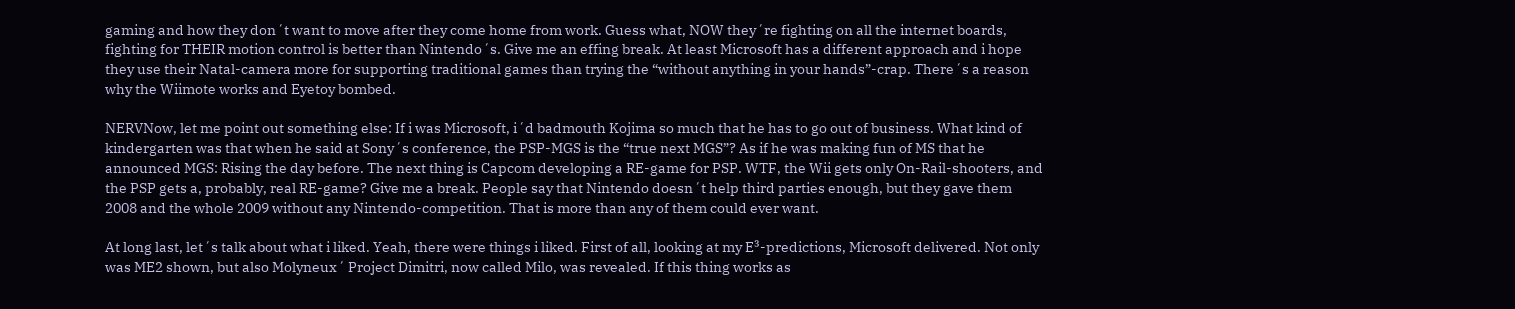gaming and how they don´t want to move after they come home from work. Guess what, NOW they´re fighting on all the internet boards, fighting for THEIR motion control is better than Nintendo´s. Give me an effing break. At least Microsoft has a different approach and i hope they use their Natal-camera more for supporting traditional games than trying the “without anything in your hands”-crap. There´s a reason why the Wiimote works and Eyetoy bombed.

NERVNow, let me point out something else: If i was Microsoft, i´d badmouth Kojima so much that he has to go out of business. What kind of kindergarten was that when he said at Sony´s conference, the PSP-MGS is the “true next MGS”? As if he was making fun of MS that he announced MGS: Rising the day before. The next thing is Capcom developing a RE-game for PSP. WTF, the Wii gets only On-Rail-shooters, and the PSP gets a, probably, real RE-game? Give me a break. People say that Nintendo doesn´t help third parties enough, but they gave them 2008 and the whole 2009 without any Nintendo-competition. That is more than any of them could ever want.

At long last, let´s talk about what i liked. Yeah, there were things i liked. First of all, looking at my E³-predictions, Microsoft delivered. Not only was ME2 shown, but also Molyneux´ Project Dimitri, now called Milo, was revealed. If this thing works as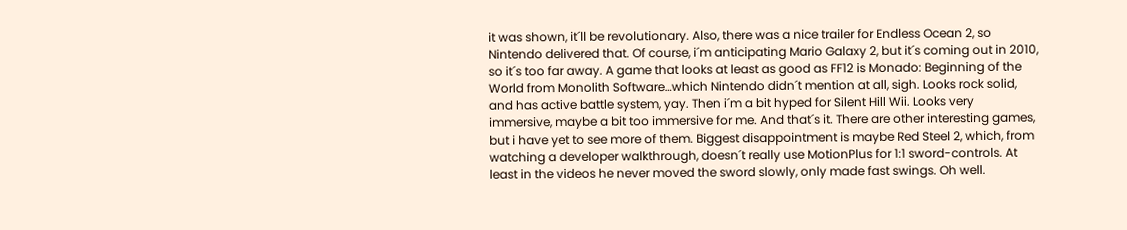it was shown, it´ll be revolutionary. Also, there was a nice trailer for Endless Ocean 2, so Nintendo delivered that. Of course, i´m anticipating Mario Galaxy 2, but it´s coming out in 2010, so it´s too far away. A game that looks at least as good as FF12 is Monado: Beginning of the World from Monolith Software…which Nintendo didn´t mention at all, sigh. Looks rock solid, and has active battle system, yay. Then i´m a bit hyped for Silent Hill Wii. Looks very immersive, maybe a bit too immersive for me. And that´s it. There are other interesting games, but i have yet to see more of them. Biggest disappointment is maybe Red Steel 2, which, from watching a developer walkthrough, doesn´t really use MotionPlus for 1:1 sword-controls. At least in the videos he never moved the sword slowly, only made fast swings. Oh well.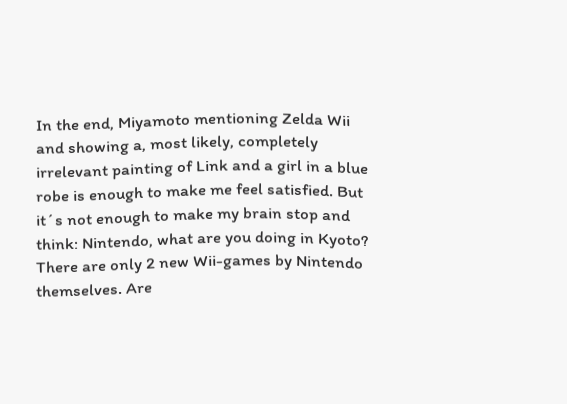In the end, Miyamoto mentioning Zelda Wii and showing a, most likely, completely irrelevant painting of Link and a girl in a blue robe is enough to make me feel satisfied. But it´s not enough to make my brain stop and think: Nintendo, what are you doing in Kyoto? There are only 2 new Wii-games by Nintendo themselves. Are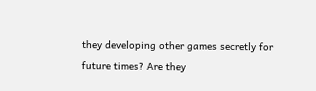they developing other games secretly for future times? Are they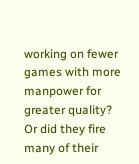working on fewer games with more manpower for greater quality? Or did they fire many of their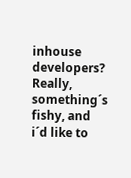inhouse developers? Really, something´s fishy, and i´d like to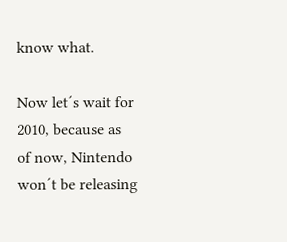know what.

Now let´s wait for 2010, because as of now, Nintendo won´t be releasing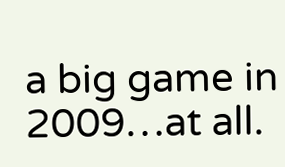a big game in 2009…at all.